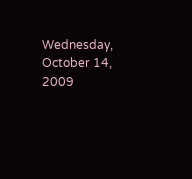Wednesday, October 14, 2009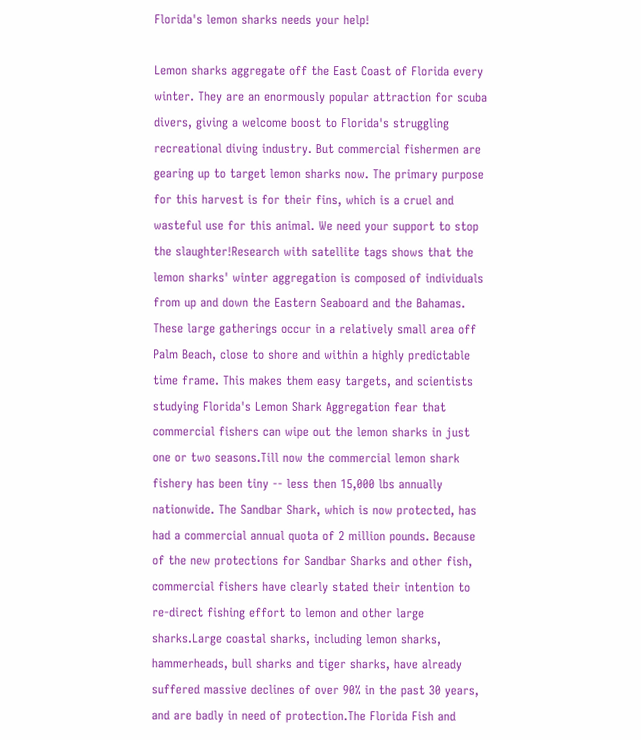Florida's lemon sharks needs your help!

Lemon sharks aggregate off the East Coast of Florida every winter. They are an enormously popular attraction for scuba divers, giving a welcome boost to Florida's struggling recreational diving industry. But commercial fishermen are gearing up to target lemon sharks now. The primary purpose for this harvest is for their fins, which is a cruel and wasteful use for this animal. We need your support to stop the slaughter!Research with satellite tags shows that the lemon sharks' winter aggregation is composed of individuals from up and down the Eastern Seaboard and the Bahamas. These large gatherings occur in a relatively small area off Palm Beach, close to shore and within a highly predictable time frame. This makes them easy targets, and scientists studying Florida's Lemon Shark Aggregation fear that commercial fishers can wipe out the lemon sharks in just one or two seasons.Till now the commercial lemon shark fishery has been tiny -- less then 15,000 lbs annually nationwide. The Sandbar Shark, which is now protected, has had a commercial annual quota of 2 million pounds. Because of the new protections for Sandbar Sharks and other fish, commercial fishers have clearly stated their intention to re-direct fishing effort to lemon and other large sharks.Large coastal sharks, including lemon sharks, hammerheads, bull sharks and tiger sharks, have already suffered massive declines of over 90% in the past 30 years, and are badly in need of protection.The Florida Fish and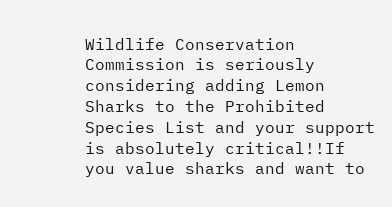Wildlife Conservation Commission is seriously considering adding Lemon Sharks to the Prohibited Species List and your support is absolutely critical!!If you value sharks and want to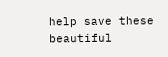help save these beautiful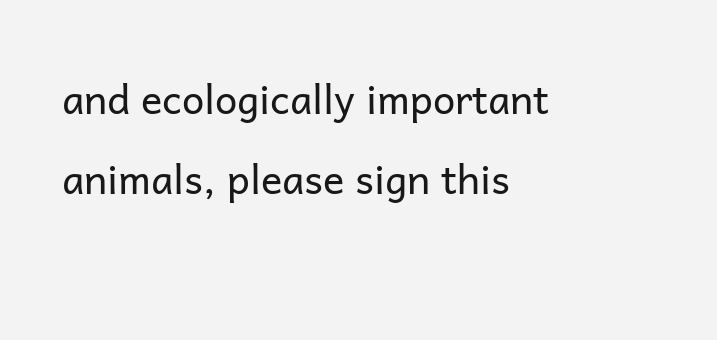and ecologically important animals, please sign this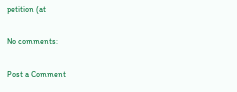petition (at

No comments:

Post a Comment